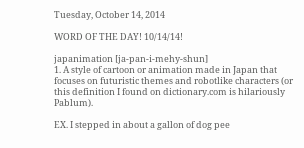Tuesday, October 14, 2014

WORD OF THE DAY! 10/14/14!

japanimation [ja-pan-i-mehy-shun]
1. A style of cartoon or animation made in Japan that focuses on futuristic themes and robotlike characters (or this definition I found on dictionary.com is hilariously Pablum).

EX. I stepped in about a gallon of dog pee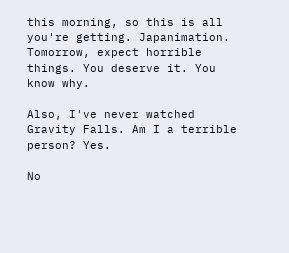this morning, so this is all you're getting. Japanimation. Tomorrow, expect horrible things. You deserve it. You know why.

Also, I've never watched Gravity Falls. Am I a terrible person? Yes.

No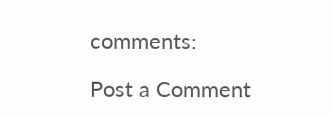comments:

Post a Comment